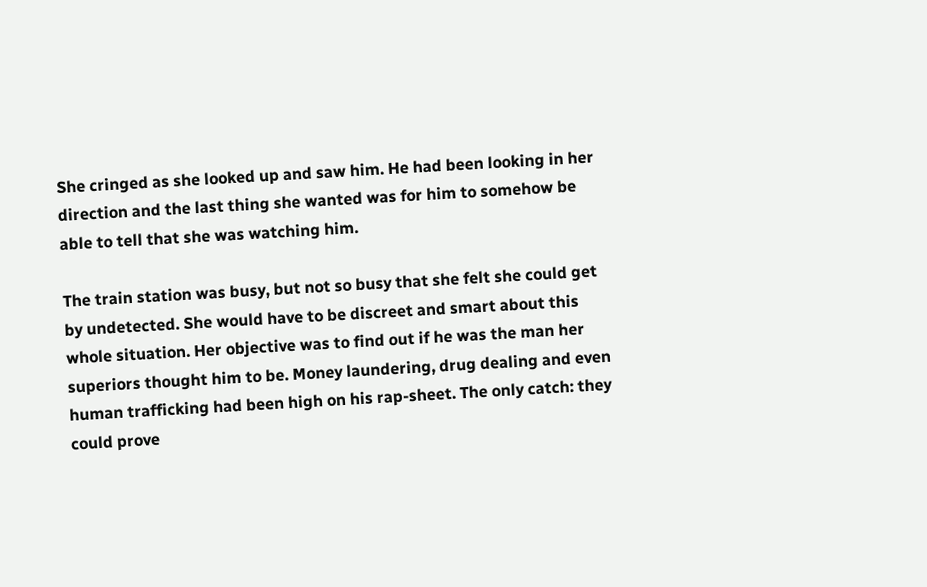She cringed as she looked up and saw him. He had been looking in her direction and the last thing she wanted was for him to somehow be able to tell that she was watching him.

The train station was busy, but not so busy that she felt she could get by undetected. She would have to be discreet and smart about this whole situation. Her objective was to find out if he was the man her superiors thought him to be. Money laundering, drug dealing and even human trafficking had been high on his rap-sheet. The only catch: they could prove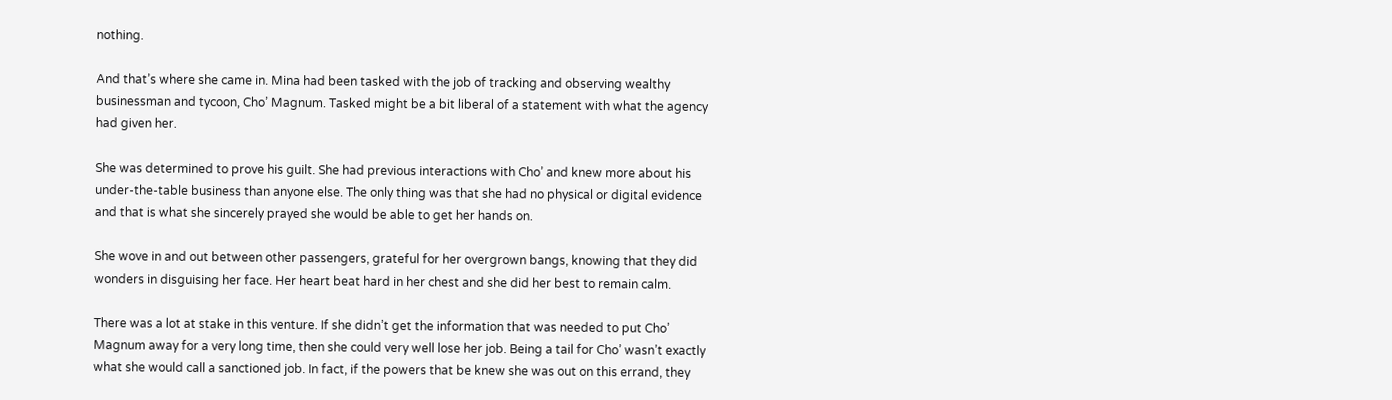nothing.

And that’s where she came in. Mina had been tasked with the job of tracking and observing wealthy businessman and tycoon, Cho’ Magnum. Tasked might be a bit liberal of a statement with what the agency had given her.

She was determined to prove his guilt. She had previous interactions with Cho’ and knew more about his under-the-table business than anyone else. The only thing was that she had no physical or digital evidence and that is what she sincerely prayed she would be able to get her hands on.

She wove in and out between other passengers, grateful for her overgrown bangs, knowing that they did wonders in disguising her face. Her heart beat hard in her chest and she did her best to remain calm.

There was a lot at stake in this venture. If she didn’t get the information that was needed to put Cho’ Magnum away for a very long time, then she could very well lose her job. Being a tail for Cho’ wasn’t exactly what she would call a sanctioned job. In fact, if the powers that be knew she was out on this errand, they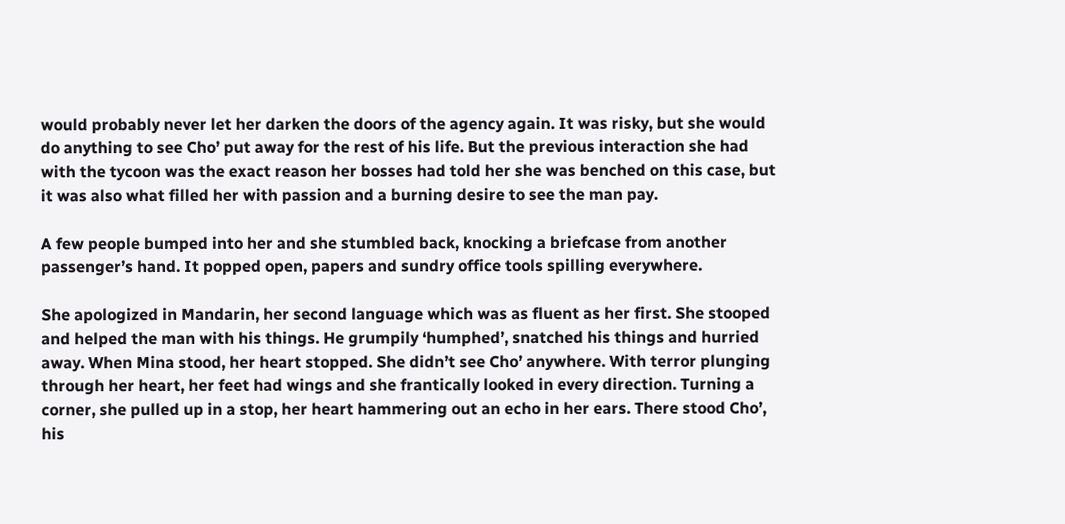would probably never let her darken the doors of the agency again. It was risky, but she would do anything to see Cho’ put away for the rest of his life. But the previous interaction she had with the tycoon was the exact reason her bosses had told her she was benched on this case, but it was also what filled her with passion and a burning desire to see the man pay.

A few people bumped into her and she stumbled back, knocking a briefcase from another passenger’s hand. It popped open, papers and sundry office tools spilling everywhere.

She apologized in Mandarin, her second language which was as fluent as her first. She stooped and helped the man with his things. He grumpily ‘humphed’, snatched his things and hurried away. When Mina stood, her heart stopped. She didn’t see Cho’ anywhere. With terror plunging through her heart, her feet had wings and she frantically looked in every direction. Turning a corner, she pulled up in a stop, her heart hammering out an echo in her ears. There stood Cho’, his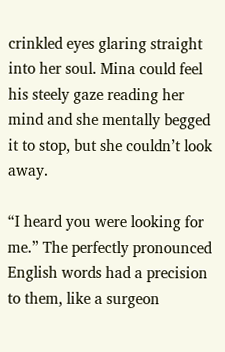crinkled eyes glaring straight into her soul. Mina could feel his steely gaze reading her mind and she mentally begged it to stop, but she couldn’t look away.

“I heard you were looking for me.” The perfectly pronounced English words had a precision to them, like a surgeon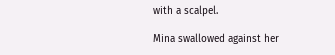with a scalpel.

Mina swallowed against her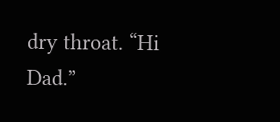dry throat. “Hi Dad.”